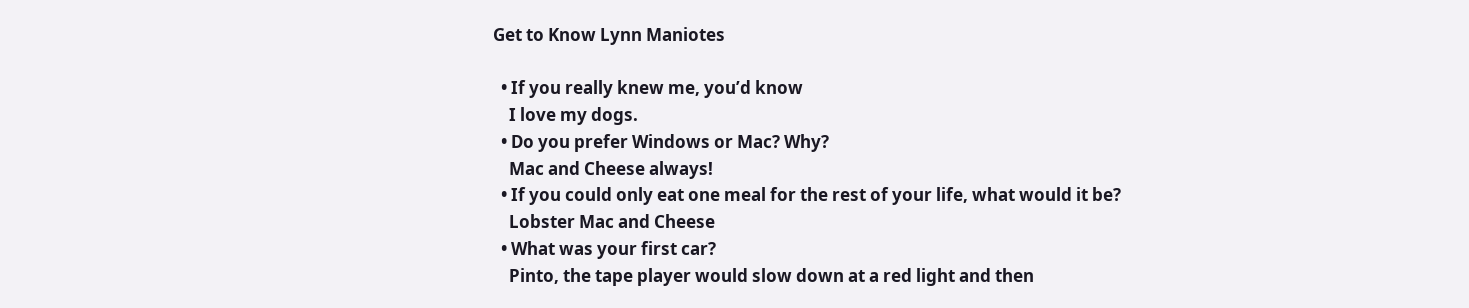Get to Know Lynn Maniotes

  • If you really knew me, you’d know
    I love my dogs.
  • Do you prefer Windows or Mac? Why?
    Mac and Cheese always!
  • If you could only eat one meal for the rest of your life, what would it be?
    Lobster Mac and Cheese
  • What was your first car?
    Pinto, the tape player would slow down at a red light and then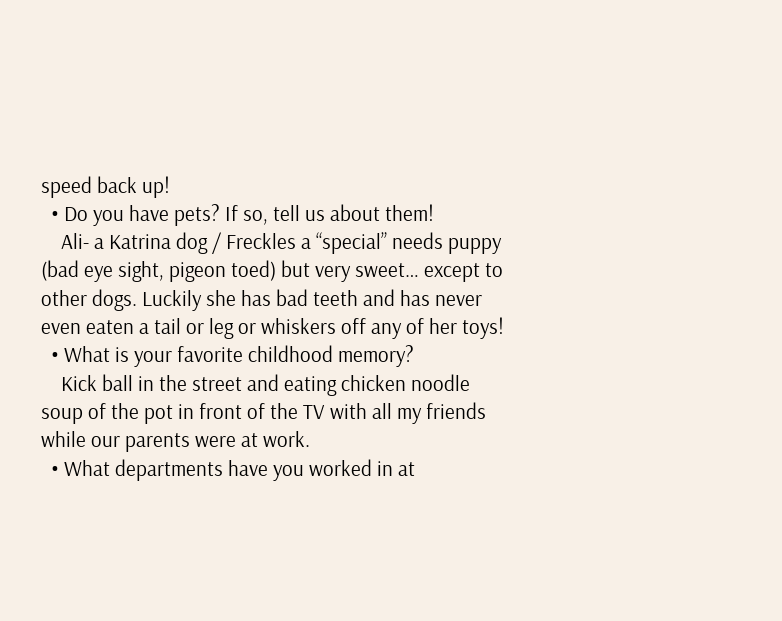speed back up!
  • Do you have pets? If so, tell us about them!
    Ali- a Katrina dog / Freckles a “special” needs puppy (bad eye sight, pigeon toed) but very sweet… except to other dogs. Luckily she has bad teeth and has never even eaten a tail or leg or whiskers off any of her toys!
  • What is your favorite childhood memory?
    Kick ball in the street and eating chicken noodle soup of the pot in front of the TV with all my friends while our parents were at work.
  • What departments have you worked in at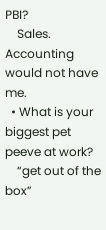PBI?
    Sales. Accounting would not have me.
  • What is your biggest pet peeve at work?
    “get out of the box”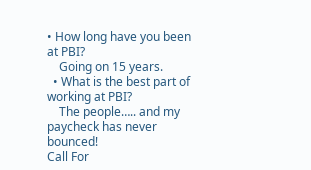• How long have you been at PBI?
    Going on 15 years.
  • What is the best part of working at PBI?
    The people….. and my paycheck has never bounced!
Call For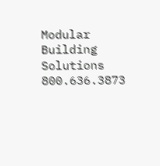Modular Building Solutions 800.636.3873